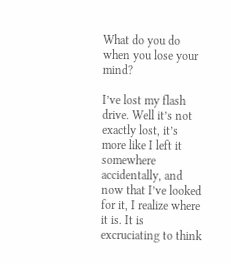What do you do when you lose your mind?

I’ve lost my flash drive. Well it’s not exactly lost, it’s more like I left it somewhere accidentally, and now that I’ve looked for it, I realize where it is. It is excruciating to think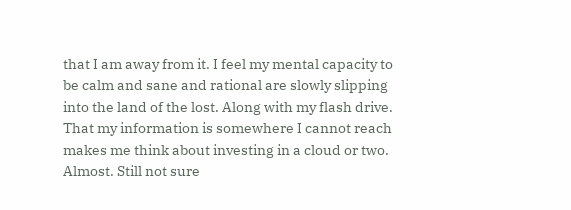that I am away from it. I feel my mental capacity to be calm and sane and rational are slowly slipping into the land of the lost. Along with my flash drive. That my information is somewhere I cannot reach makes me think about investing in a cloud or two. Almost. Still not sure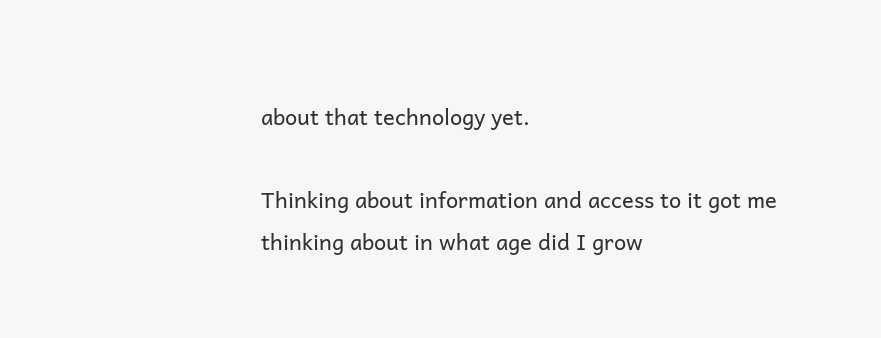about that technology yet.

Thinking about information and access to it got me thinking about in what age did I grow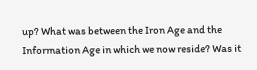up? What was between the Iron Age and the Information Age in which we now reside? Was it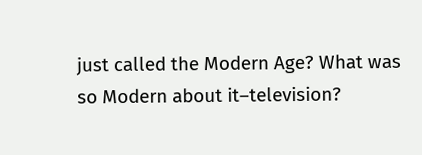just called the Modern Age? What was so Modern about it–television?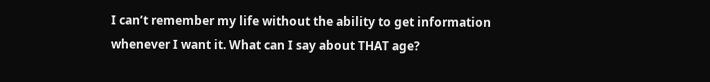I can’t remember my life without the ability to get information whenever I want it. What can I say about THAT age?